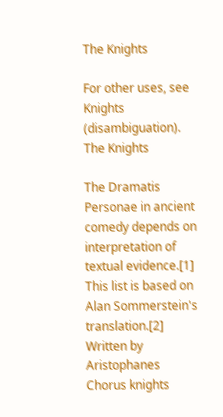The Knights

For other uses, see Knights (disambiguation).
The Knights

The Dramatis Personae in ancient comedy depends on interpretation of textual evidence.[1] This list is based on Alan Sommerstein's translation.[2]
Written by Aristophanes
Chorus knights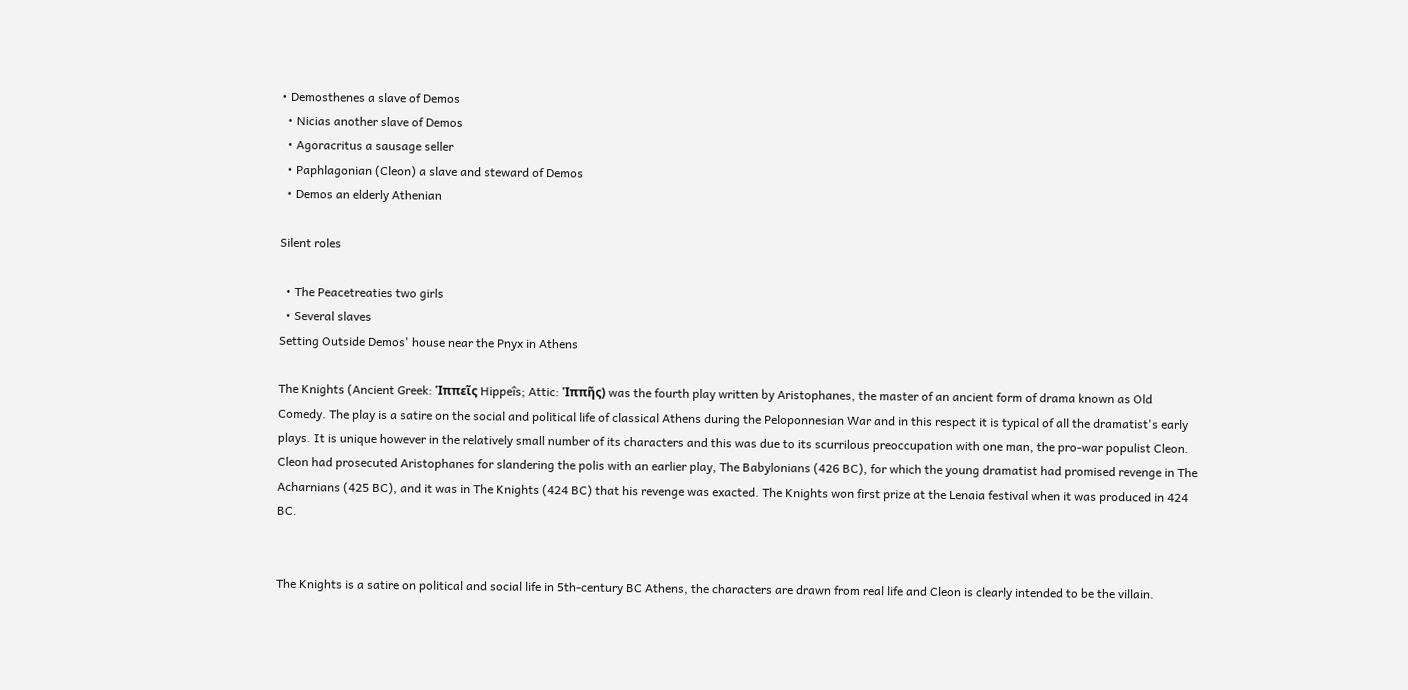• Demosthenes a slave of Demos
  • Nicias another slave of Demos
  • Agoracritus a sausage seller
  • Paphlagonian (Cleon) a slave and steward of Demos
  • Demos an elderly Athenian

Silent roles

  • The Peacetreaties two girls
  • Several slaves
Setting Outside Demos' house near the Pnyx in Athens

The Knights (Ancient Greek: Ἱππεῖς Hippeîs; Attic: Ἱππῆς) was the fourth play written by Aristophanes, the master of an ancient form of drama known as Old Comedy. The play is a satire on the social and political life of classical Athens during the Peloponnesian War and in this respect it is typical of all the dramatist's early plays. It is unique however in the relatively small number of its characters and this was due to its scurrilous preoccupation with one man, the pro-war populist Cleon. Cleon had prosecuted Aristophanes for slandering the polis with an earlier play, The Babylonians (426 BC), for which the young dramatist had promised revenge in The Acharnians (425 BC), and it was in The Knights (424 BC) that his revenge was exacted. The Knights won first prize at the Lenaia festival when it was produced in 424 BC.


The Knights is a satire on political and social life in 5th-century BC Athens, the characters are drawn from real life and Cleon is clearly intended to be the villain.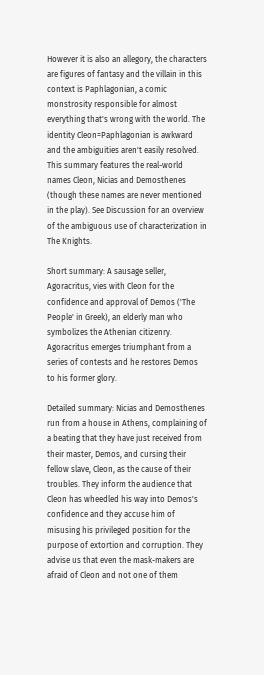However it is also an allegory, the characters are figures of fantasy and the villain in this context is Paphlagonian, a comic monstrosity responsible for almost everything that's wrong with the world. The identity Cleon=Paphlagonian is awkward and the ambiguities aren't easily resolved. This summary features the real-world names Cleon, Nicias and Demosthenes (though these names are never mentioned in the play). See Discussion for an overview of the ambiguous use of characterization in The Knights.

Short summary: A sausage seller, Agoracritus, vies with Cleon for the confidence and approval of Demos ('The People' in Greek), an elderly man who symbolizes the Athenian citizenry. Agoracritus emerges triumphant from a series of contests and he restores Demos to his former glory.

Detailed summary: Nicias and Demosthenes run from a house in Athens, complaining of a beating that they have just received from their master, Demos, and cursing their fellow slave, Cleon, as the cause of their troubles. They inform the audience that Cleon has wheedled his way into Demos's confidence and they accuse him of misusing his privileged position for the purpose of extortion and corruption. They advise us that even the mask-makers are afraid of Cleon and not one of them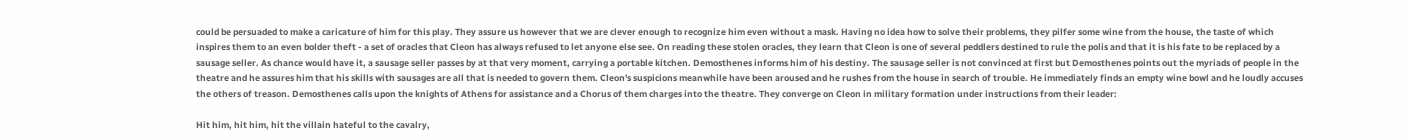could be persuaded to make a caricature of him for this play. They assure us however that we are clever enough to recognize him even without a mask. Having no idea how to solve their problems, they pilfer some wine from the house, the taste of which inspires them to an even bolder theft - a set of oracles that Cleon has always refused to let anyone else see. On reading these stolen oracles, they learn that Cleon is one of several peddlers destined to rule the polis and that it is his fate to be replaced by a sausage seller. As chance would have it, a sausage seller passes by at that very moment, carrying a portable kitchen. Demosthenes informs him of his destiny. The sausage seller is not convinced at first but Demosthenes points out the myriads of people in the theatre and he assures him that his skills with sausages are all that is needed to govern them. Cleon's suspicions meanwhile have been aroused and he rushes from the house in search of trouble. He immediately finds an empty wine bowl and he loudly accuses the others of treason. Demosthenes calls upon the knights of Athens for assistance and a Chorus of them charges into the theatre. They converge on Cleon in military formation under instructions from their leader:

Hit him, hit him, hit the villain hateful to the cavalry,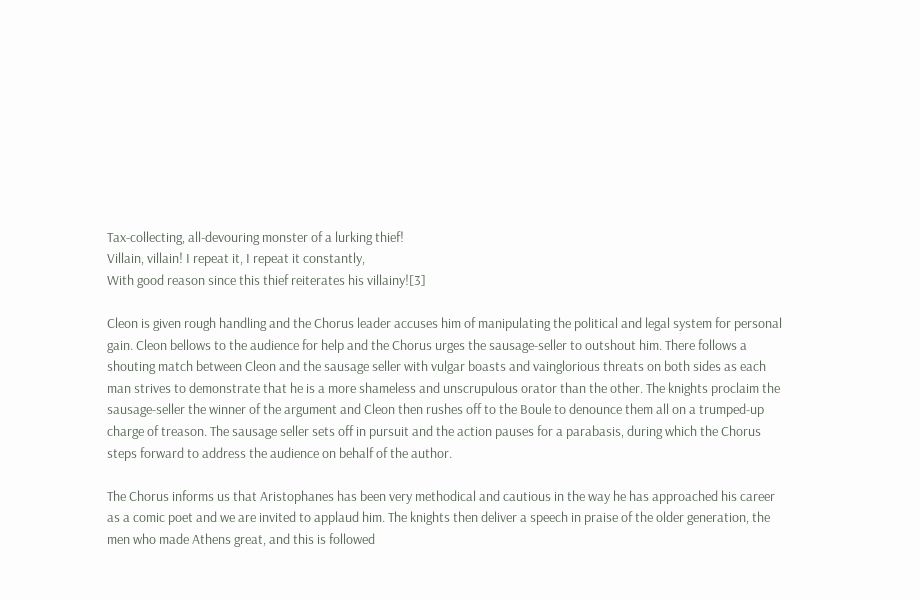Tax-collecting, all-devouring monster of a lurking thief!
Villain, villain! I repeat it, I repeat it constantly,
With good reason since this thief reiterates his villainy![3]

Cleon is given rough handling and the Chorus leader accuses him of manipulating the political and legal system for personal gain. Cleon bellows to the audience for help and the Chorus urges the sausage-seller to outshout him. There follows a shouting match between Cleon and the sausage seller with vulgar boasts and vainglorious threats on both sides as each man strives to demonstrate that he is a more shameless and unscrupulous orator than the other. The knights proclaim the sausage-seller the winner of the argument and Cleon then rushes off to the Boule to denounce them all on a trumped-up charge of treason. The sausage seller sets off in pursuit and the action pauses for a parabasis, during which the Chorus steps forward to address the audience on behalf of the author.

The Chorus informs us that Aristophanes has been very methodical and cautious in the way he has approached his career as a comic poet and we are invited to applaud him. The knights then deliver a speech in praise of the older generation, the men who made Athens great, and this is followed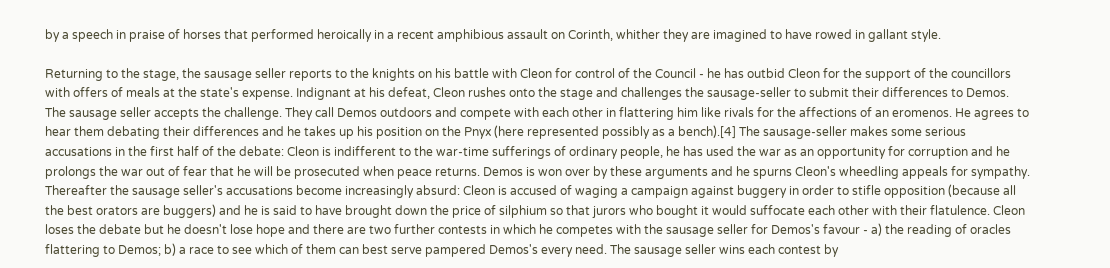by a speech in praise of horses that performed heroically in a recent amphibious assault on Corinth, whither they are imagined to have rowed in gallant style.

Returning to the stage, the sausage seller reports to the knights on his battle with Cleon for control of the Council - he has outbid Cleon for the support of the councillors with offers of meals at the state's expense. Indignant at his defeat, Cleon rushes onto the stage and challenges the sausage-seller to submit their differences to Demos. The sausage seller accepts the challenge. They call Demos outdoors and compete with each other in flattering him like rivals for the affections of an eromenos. He agrees to hear them debating their differences and he takes up his position on the Pnyx (here represented possibly as a bench).[4] The sausage-seller makes some serious accusations in the first half of the debate: Cleon is indifferent to the war-time sufferings of ordinary people, he has used the war as an opportunity for corruption and he prolongs the war out of fear that he will be prosecuted when peace returns. Demos is won over by these arguments and he spurns Cleon's wheedling appeals for sympathy. Thereafter the sausage seller's accusations become increasingly absurd: Cleon is accused of waging a campaign against buggery in order to stifle opposition (because all the best orators are buggers) and he is said to have brought down the price of silphium so that jurors who bought it would suffocate each other with their flatulence. Cleon loses the debate but he doesn't lose hope and there are two further contests in which he competes with the sausage seller for Demos's favour - a) the reading of oracles flattering to Demos; b) a race to see which of them can best serve pampered Demos's every need. The sausage seller wins each contest by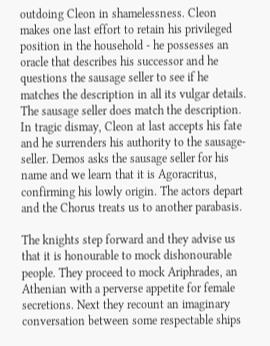outdoing Cleon in shamelessness. Cleon makes one last effort to retain his privileged position in the household - he possesses an oracle that describes his successor and he questions the sausage seller to see if he matches the description in all its vulgar details. The sausage seller does match the description. In tragic dismay, Cleon at last accepts his fate and he surrenders his authority to the sausage-seller. Demos asks the sausage seller for his name and we learn that it is Agoracritus, confirming his lowly origin. The actors depart and the Chorus treats us to another parabasis.

The knights step forward and they advise us that it is honourable to mock dishonourable people. They proceed to mock Ariphrades, an Athenian with a perverse appetite for female secretions. Next they recount an imaginary conversation between some respectable ships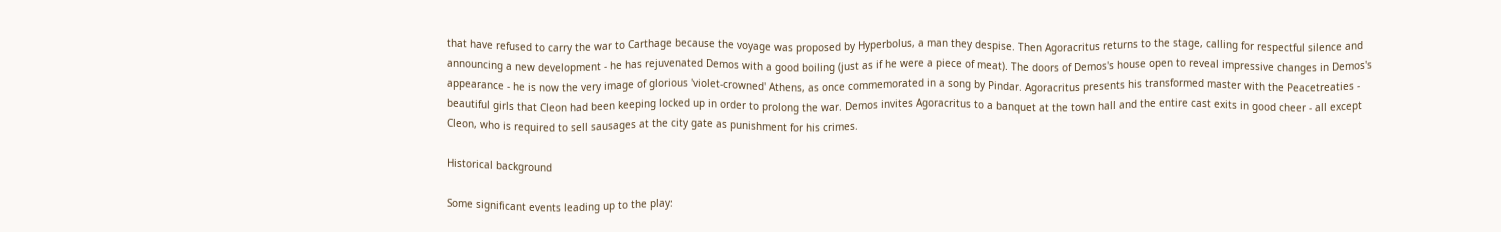that have refused to carry the war to Carthage because the voyage was proposed by Hyperbolus, a man they despise. Then Agoracritus returns to the stage, calling for respectful silence and announcing a new development - he has rejuvenated Demos with a good boiling (just as if he were a piece of meat). The doors of Demos's house open to reveal impressive changes in Demos's appearance - he is now the very image of glorious 'violet-crowned' Athens, as once commemorated in a song by Pindar. Agoracritus presents his transformed master with the Peacetreaties - beautiful girls that Cleon had been keeping locked up in order to prolong the war. Demos invites Agoracritus to a banquet at the town hall and the entire cast exits in good cheer - all except Cleon, who is required to sell sausages at the city gate as punishment for his crimes.

Historical background

Some significant events leading up to the play: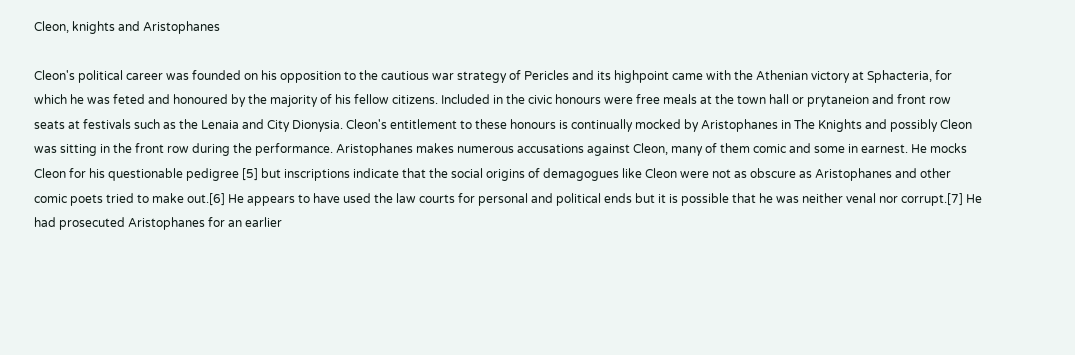Cleon, knights and Aristophanes

Cleon's political career was founded on his opposition to the cautious war strategy of Pericles and its highpoint came with the Athenian victory at Sphacteria, for which he was feted and honoured by the majority of his fellow citizens. Included in the civic honours were free meals at the town hall or prytaneion and front row seats at festivals such as the Lenaia and City Dionysia. Cleon's entitlement to these honours is continually mocked by Aristophanes in The Knights and possibly Cleon was sitting in the front row during the performance. Aristophanes makes numerous accusations against Cleon, many of them comic and some in earnest. He mocks Cleon for his questionable pedigree [5] but inscriptions indicate that the social origins of demagogues like Cleon were not as obscure as Aristophanes and other comic poets tried to make out.[6] He appears to have used the law courts for personal and political ends but it is possible that he was neither venal nor corrupt.[7] He had prosecuted Aristophanes for an earlier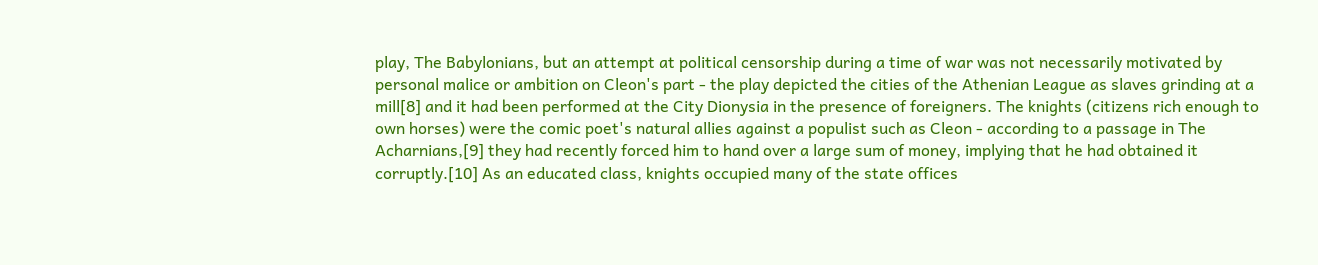play, The Babylonians, but an attempt at political censorship during a time of war was not necessarily motivated by personal malice or ambition on Cleon's part - the play depicted the cities of the Athenian League as slaves grinding at a mill[8] and it had been performed at the City Dionysia in the presence of foreigners. The knights (citizens rich enough to own horses) were the comic poet's natural allies against a populist such as Cleon - according to a passage in The Acharnians,[9] they had recently forced him to hand over a large sum of money, implying that he had obtained it corruptly.[10] As an educated class, knights occupied many of the state offices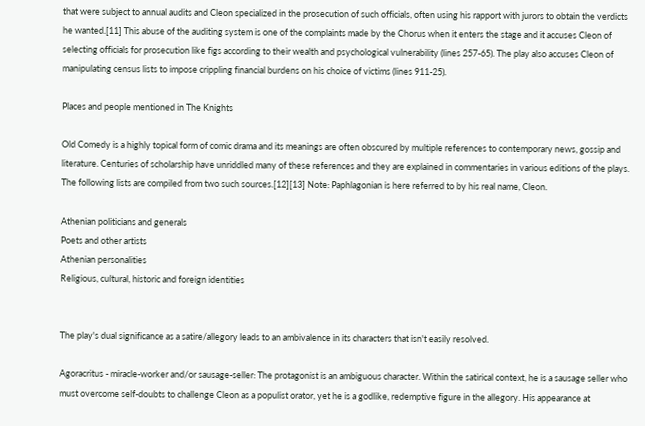that were subject to annual audits and Cleon specialized in the prosecution of such officials, often using his rapport with jurors to obtain the verdicts he wanted.[11] This abuse of the auditing system is one of the complaints made by the Chorus when it enters the stage and it accuses Cleon of selecting officials for prosecution like figs according to their wealth and psychological vulnerability (lines 257-65). The play also accuses Cleon of manipulating census lists to impose crippling financial burdens on his choice of victims (lines 911-25).

Places and people mentioned in The Knights

Old Comedy is a highly topical form of comic drama and its meanings are often obscured by multiple references to contemporary news, gossip and literature. Centuries of scholarship have unriddled many of these references and they are explained in commentaries in various editions of the plays. The following lists are compiled from two such sources.[12][13] Note: Paphlagonian is here referred to by his real name, Cleon.

Athenian politicians and generals
Poets and other artists
Athenian personalities
Religious, cultural, historic and foreign identities


The play's dual significance as a satire/allegory leads to an ambivalence in its characters that isn't easily resolved.

Agoracritus - miracle-worker and/or sausage-seller: The protagonist is an ambiguous character. Within the satirical context, he is a sausage seller who must overcome self-doubts to challenge Cleon as a populist orator, yet he is a godlike, redemptive figure in the allegory. His appearance at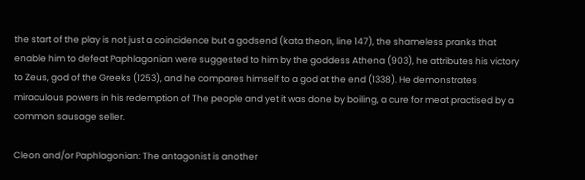the start of the play is not just a coincidence but a godsend (kata theon, line 147), the shameless pranks that enable him to defeat Paphlagonian were suggested to him by the goddess Athena (903), he attributes his victory to Zeus, god of the Greeks (1253), and he compares himself to a god at the end (1338). He demonstrates miraculous powers in his redemption of The people and yet it was done by boiling, a cure for meat practised by a common sausage seller.

Cleon and/or Paphlagonian: The antagonist is another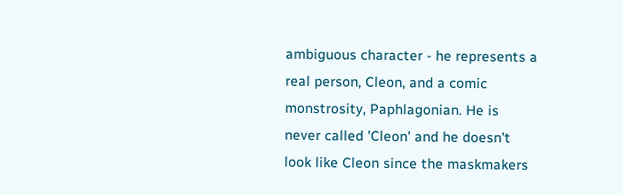ambiguous character - he represents a real person, Cleon, and a comic monstrosity, Paphlagonian. He is never called 'Cleon' and he doesn't look like Cleon since the maskmakers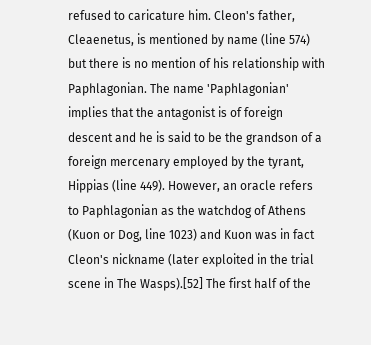refused to caricature him. Cleon's father, Cleaenetus, is mentioned by name (line 574) but there is no mention of his relationship with Paphlagonian. The name 'Paphlagonian' implies that the antagonist is of foreign descent and he is said to be the grandson of a foreign mercenary employed by the tyrant, Hippias (line 449). However, an oracle refers to Paphlagonian as the watchdog of Athens (Kuon or Dog, line 1023) and Kuon was in fact Cleon's nickname (later exploited in the trial scene in The Wasps).[52] The first half of the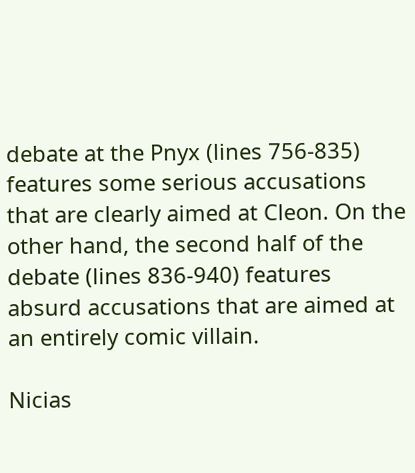debate at the Pnyx (lines 756-835) features some serious accusations that are clearly aimed at Cleon. On the other hand, the second half of the debate (lines 836-940) features absurd accusations that are aimed at an entirely comic villain.

Nicias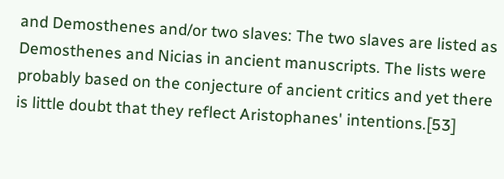and Demosthenes and/or two slaves: The two slaves are listed as Demosthenes and Nicias in ancient manuscripts. The lists were probably based on the conjecture of ancient critics and yet there is little doubt that they reflect Aristophanes' intentions.[53]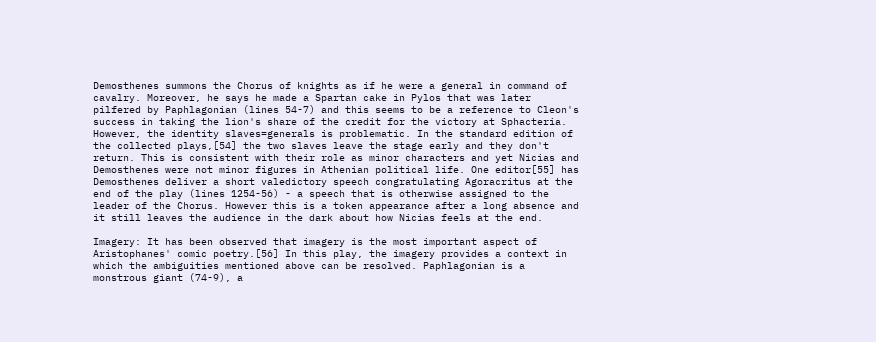Demosthenes summons the Chorus of knights as if he were a general in command of cavalry. Moreover, he says he made a Spartan cake in Pylos that was later pilfered by Paphlagonian (lines 54-7) and this seems to be a reference to Cleon's success in taking the lion's share of the credit for the victory at Sphacteria. However, the identity slaves=generals is problematic. In the standard edition of the collected plays,[54] the two slaves leave the stage early and they don't return. This is consistent with their role as minor characters and yet Nicias and Demosthenes were not minor figures in Athenian political life. One editor[55] has Demosthenes deliver a short valedictory speech congratulating Agoracritus at the end of the play (lines 1254-56) - a speech that is otherwise assigned to the leader of the Chorus. However this is a token appearance after a long absence and it still leaves the audience in the dark about how Nicias feels at the end.

Imagery: It has been observed that imagery is the most important aspect of Aristophanes' comic poetry.[56] In this play, the imagery provides a context in which the ambiguities mentioned above can be resolved. Paphlagonian is a monstrous giant (74-9), a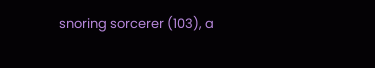snoring sorcerer (103), a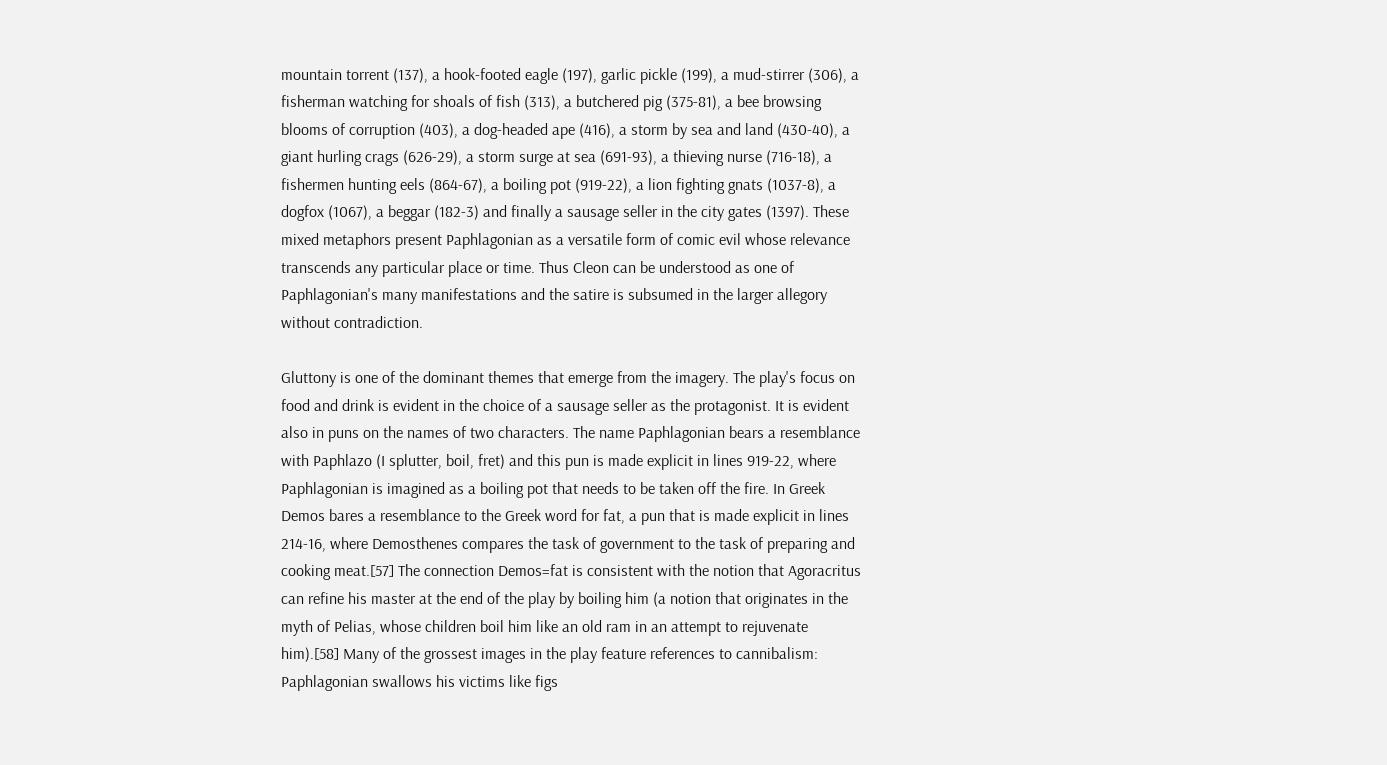mountain torrent (137), a hook-footed eagle (197), garlic pickle (199), a mud-stirrer (306), a fisherman watching for shoals of fish (313), a butchered pig (375-81), a bee browsing blooms of corruption (403), a dog-headed ape (416), a storm by sea and land (430-40), a giant hurling crags (626-29), a storm surge at sea (691-93), a thieving nurse (716-18), a fishermen hunting eels (864-67), a boiling pot (919-22), a lion fighting gnats (1037-8), a dogfox (1067), a beggar (182-3) and finally a sausage seller in the city gates (1397). These mixed metaphors present Paphlagonian as a versatile form of comic evil whose relevance transcends any particular place or time. Thus Cleon can be understood as one of Paphlagonian's many manifestations and the satire is subsumed in the larger allegory without contradiction.

Gluttony is one of the dominant themes that emerge from the imagery. The play's focus on food and drink is evident in the choice of a sausage seller as the protagonist. It is evident also in puns on the names of two characters. The name Paphlagonian bears a resemblance with Paphlazo (I splutter, boil, fret) and this pun is made explicit in lines 919-22, where Paphlagonian is imagined as a boiling pot that needs to be taken off the fire. In Greek Demos bares a resemblance to the Greek word for fat, a pun that is made explicit in lines 214-16, where Demosthenes compares the task of government to the task of preparing and cooking meat.[57] The connection Demos=fat is consistent with the notion that Agoracritus can refine his master at the end of the play by boiling him (a notion that originates in the myth of Pelias, whose children boil him like an old ram in an attempt to rejuvenate him).[58] Many of the grossest images in the play feature references to cannibalism: Paphlagonian swallows his victims like figs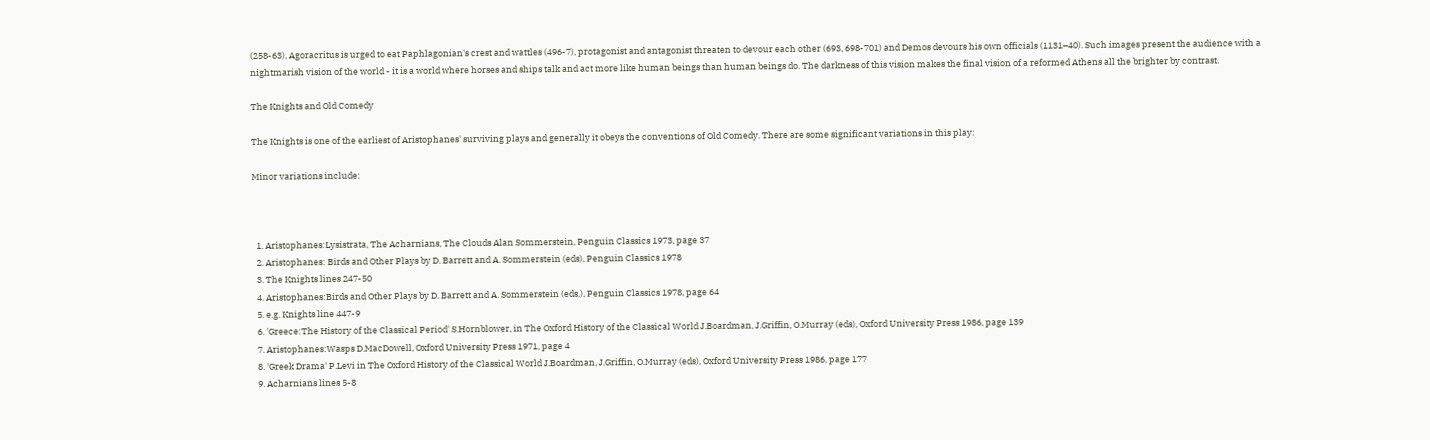(258-63), Agoracritus is urged to eat Paphlagonian's crest and wattles (496-7), protagonist and antagonist threaten to devour each other (693, 698-701) and Demos devours his own officials (1131–40). Such images present the audience with a nightmarish vision of the world - it is a world where horses and ships talk and act more like human beings than human beings do. The darkness of this vision makes the final vision of a reformed Athens all the brighter by contrast.

The Knights and Old Comedy

The Knights is one of the earliest of Aristophanes' surviving plays and generally it obeys the conventions of Old Comedy. There are some significant variations in this play:

Minor variations include:



  1. Aristophanes:Lysistrata, The Acharnians, The Clouds Alan Sommerstein, Penguin Classics 1973, page 37
  2. Aristophanes: Birds and Other Plays by D. Barrett and A. Sommerstein (eds), Penguin Classics 1978
  3. The Knights lines 247-50
  4. Aristophanes:Birds and Other Plays by D. Barrett and A. Sommerstein (eds.), Penguin Classics 1978, page 64
  5. e.g. Knights line 447-9
  6. 'Greece:The History of the Classical Period' S.Hornblower, in The Oxford History of the Classical World J.Boardman, J.Griffin, O.Murray (eds), Oxford University Press 1986, page 139
  7. Aristophanes:Wasps D.MacDowell, Oxford University Press 1971, page 4
  8. 'Greek Drama' P.Levi in The Oxford History of the Classical World J.Boardman, J.Griffin, O.Murray (eds), Oxford University Press 1986, page 177
  9. Acharnians lines 5-8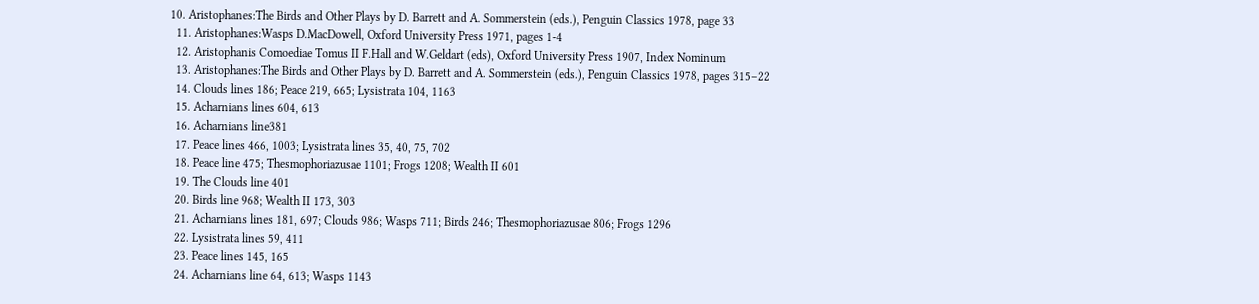10. Aristophanes:The Birds and Other Plays by D. Barrett and A. Sommerstein (eds.), Penguin Classics 1978, page 33
  11. Aristophanes:Wasps D.MacDowell, Oxford University Press 1971, pages 1-4
  12. Aristophanis Comoediae Tomus II F.Hall and W.Geldart (eds), Oxford University Press 1907, Index Nominum
  13. Aristophanes:The Birds and Other Plays by D. Barrett and A. Sommerstein (eds.), Penguin Classics 1978, pages 315–22
  14. Clouds lines 186; Peace 219, 665; Lysistrata 104, 1163
  15. Acharnians lines 604, 613
  16. Acharnians line381
  17. Peace lines 466, 1003; Lysistrata lines 35, 40, 75, 702
  18. Peace line 475; Thesmophoriazusae 1101; Frogs 1208; Wealth II 601
  19. The Clouds line 401
  20. Birds line 968; Wealth II 173, 303
  21. Acharnians lines 181, 697; Clouds 986; Wasps 711; Birds 246; Thesmophoriazusae 806; Frogs 1296
  22. Lysistrata lines 59, 411
  23. Peace lines 145, 165
  24. Acharnians line 64, 613; Wasps 1143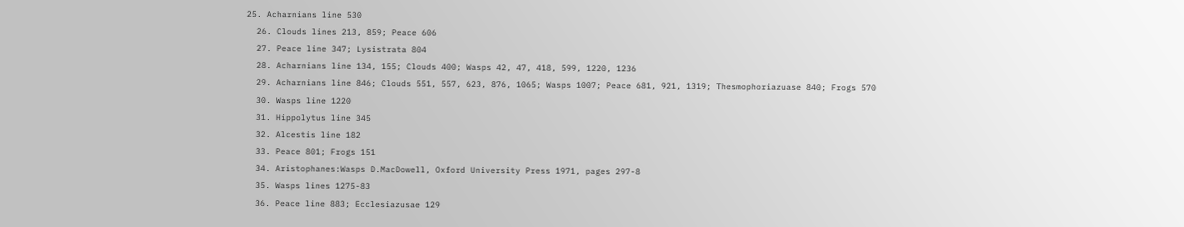25. Acharnians line 530
  26. Clouds lines 213, 859; Peace 606
  27. Peace line 347; Lysistrata 804
  28. Acharnians line 134, 155; Clouds 400; Wasps 42, 47, 418, 599, 1220, 1236
  29. Acharnians line 846; Clouds 551, 557, 623, 876, 1065; Wasps 1007; Peace 681, 921, 1319; Thesmophoriazuase 840; Frogs 570
  30. Wasps line 1220
  31. Hippolytus line 345
  32. Alcestis line 182
  33. Peace 801; Frogs 151
  34. Aristophanes:Wasps D.MacDowell, Oxford University Press 1971, pages 297-8
  35. Wasps lines 1275-83
  36. Peace line 883; Ecclesiazusae 129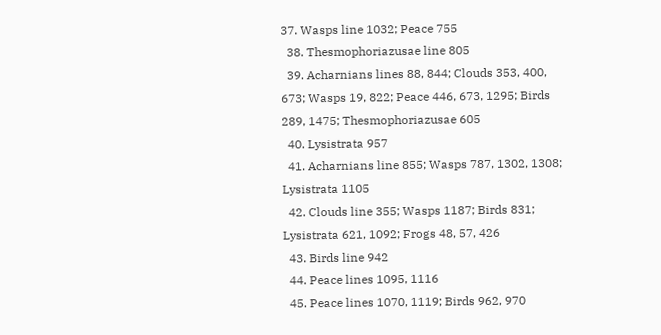37. Wasps line 1032; Peace 755
  38. Thesmophoriazusae line 805
  39. Acharnians lines 88, 844; Clouds 353, 400, 673; Wasps 19, 822; Peace 446, 673, 1295; Birds 289, 1475; Thesmophoriazusae 605
  40. Lysistrata 957
  41. Acharnians line 855; Wasps 787, 1302, 1308; Lysistrata 1105
  42. Clouds line 355; Wasps 1187; Birds 831; Lysistrata 621, 1092; Frogs 48, 57, 426
  43. Birds line 942
  44. Peace lines 1095, 1116
  45. Peace lines 1070, 1119; Birds 962, 970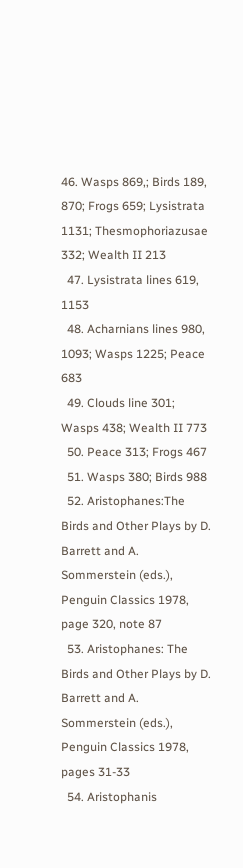46. Wasps 869,; Birds 189, 870; Frogs 659; Lysistrata 1131; Thesmophoriazusae 332; Wealth II 213
  47. Lysistrata lines 619, 1153
  48. Acharnians lines 980, 1093; Wasps 1225; Peace 683
  49. Clouds line 301; Wasps 438; Wealth II 773
  50. Peace 313; Frogs 467
  51. Wasps 380; Birds 988
  52. Aristophanes:The Birds and Other Plays by D. Barrett and A. Sommerstein (eds.), Penguin Classics 1978, page 320, note 87
  53. Aristophanes: The Birds and Other Plays by D. Barrett and A. Sommerstein (eds.), Penguin Classics 1978, pages 31-33
  54. Aristophanis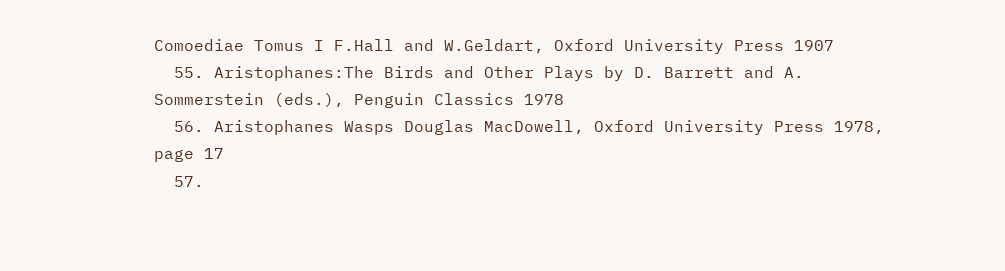Comoediae Tomus I F.Hall and W.Geldart, Oxford University Press 1907
  55. Aristophanes:The Birds and Other Plays by D. Barrett and A. Sommerstein (eds.), Penguin Classics 1978
  56. Aristophanes Wasps Douglas MacDowell, Oxford University Press 1978, page 17
  57.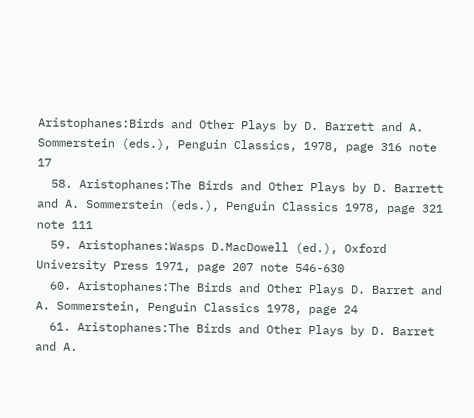Aristophanes:Birds and Other Plays by D. Barrett and A. Sommerstein (eds.), Penguin Classics, 1978, page 316 note 17
  58. Aristophanes:The Birds and Other Plays by D. Barrett and A. Sommerstein (eds.), Penguin Classics 1978, page 321 note 111
  59. Aristophanes:Wasps D.MacDowell (ed.), Oxford University Press 1971, page 207 note 546-630
  60. Aristophanes:The Birds and Other Plays D. Barret and A. Sommerstein, Penguin Classics 1978, page 24
  61. Aristophanes:The Birds and Other Plays by D. Barret and A.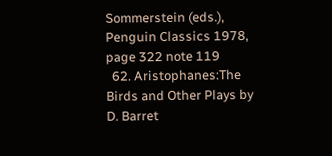Sommerstein (eds.), Penguin Classics 1978, page 322 note 119
  62. Aristophanes:The Birds and Other Plays by D. Barret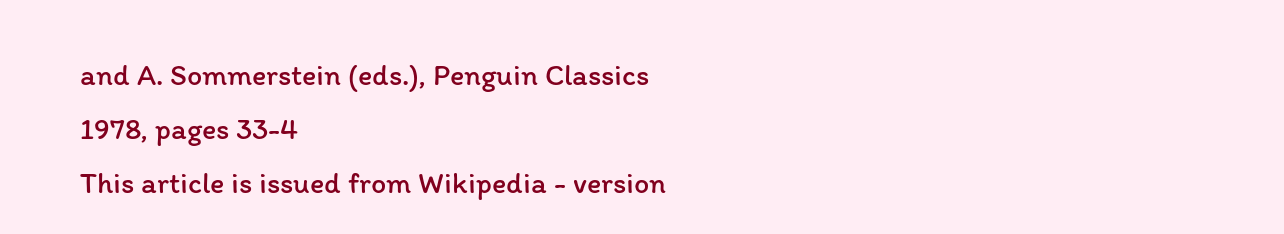and A. Sommerstein (eds.), Penguin Classics 1978, pages 33-4
This article is issued from Wikipedia - version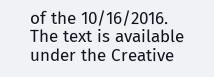of the 10/16/2016. The text is available under the Creative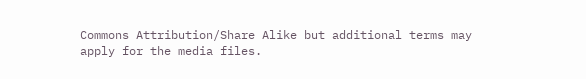Commons Attribution/Share Alike but additional terms may apply for the media files.